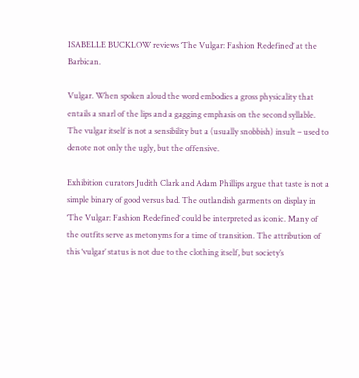ISABELLE BUCKLOW reviews ‘The Vulgar: Fashion Redefined’ at the Barbican.

Vulgar. When spoken aloud the word embodies a gross physicality that entails a snarl of the lips and a gagging emphasis on the second syllable. The vulgar itself is not a sensibility but a (usually snobbish) insult – used to denote not only the ugly, but the offensive.

Exhibition curators Judith Clark and Adam Phillips argue that taste is not a simple binary of good versus bad. The outlandish garments on display in ‘The Vulgar: Fashion Redefined’ could be interpreted as iconic. Many of the outfits serve as metonyms for a time of transition. The attribution of this ‘vulgar’ status is not due to the clothing itself, but society’s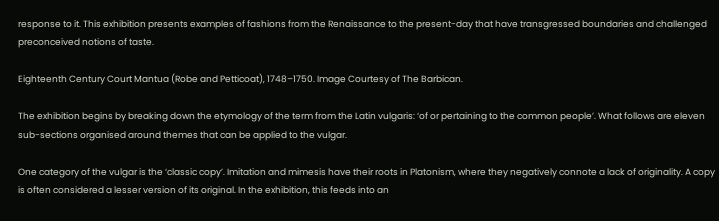response to it. This exhibition presents examples of fashions from the Renaissance to the present-day that have transgressed boundaries and challenged preconceived notions of taste.

Eighteenth Century Court Mantua (Robe and Petticoat), 1748–1750. Image Courtesy of The Barbican.

The exhibition begins by breaking down the etymology of the term from the Latin vulgaris: ‘of or pertaining to the common people’. What follows are eleven sub-sections organised around themes that can be applied to the vulgar.

One category of the vulgar is the ‘classic copy’. Imitation and mimesis have their roots in Platonism, where they negatively connote a lack of originality. A copy is often considered a lesser version of its original. In the exhibition, this feeds into an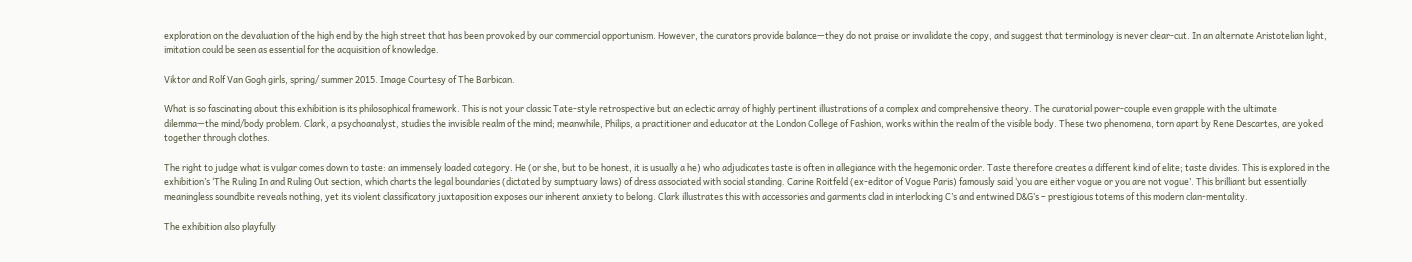exploration on the devaluation of the high end by the high street that has been provoked by our commercial opportunism. However, the curators provide balance—they do not praise or invalidate the copy, and suggest that terminology is never clear-cut. In an alternate Aristotelian light, imitation could be seen as essential for the acquisition of knowledge.

Viktor and Rolf Van Gogh girls, spring/ summer 2015. Image Courtesy of The Barbican.

What is so fascinating about this exhibition is its philosophical framework. This is not your classic Tate-style retrospective but an eclectic array of highly pertinent illustrations of a complex and comprehensive theory. The curatorial power-couple even grapple with the ultimate dilemma—the mind/body problem. Clark, a psychoanalyst, studies the invisible realm of the mind; meanwhile, Philips, a practitioner and educator at the London College of Fashion, works within the realm of the visible body. These two phenomena, torn apart by Rene Descartes, are yoked together through clothes.

The right to judge what is vulgar comes down to taste: an immensely loaded category. He (or she, but to be honest, it is usually a he) who adjudicates taste is often in allegiance with the hegemonic order. Taste therefore creates a different kind of elite; taste divides. This is explored in the exhibition’s ‘The Ruling In and Ruling Out section, which charts the legal boundaries (dictated by sumptuary laws) of dress associated with social standing. Carine Roitfeld (ex-editor of Vogue Paris) famously said ‘you are either vogue or you are not vogue’. This brilliant but essentially meaningless soundbite reveals nothing, yet its violent classificatory juxtaposition exposes our inherent anxiety to belong. Clark illustrates this with accessories and garments clad in interlocking C’s and entwined D&G’s – prestigious totems of this modern clan-mentality.

The exhibition also playfully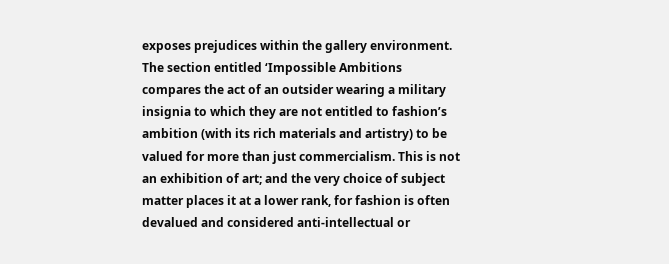exposes prejudices within the gallery environment. The section entitled ‘Impossible Ambitions compares the act of an outsider wearing a military insignia to which they are not entitled to fashion’s ambition (with its rich materials and artistry) to be valued for more than just commercialism. This is not an exhibition of art; and the very choice of subject matter places it at a lower rank, for fashion is often devalued and considered anti-intellectual or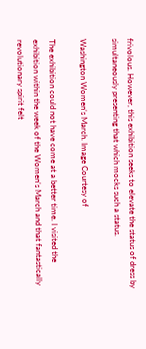frivolous. However, this exhibition seeks to elevate the status of dress by simultaneously presenting that which mocks such a status.

Washington Women’s March. Image Courtesy of

The exhibition could not have come at a better time. I visited the exhibition within the week of the Women’s March and that fantastically revolutionary spirit felt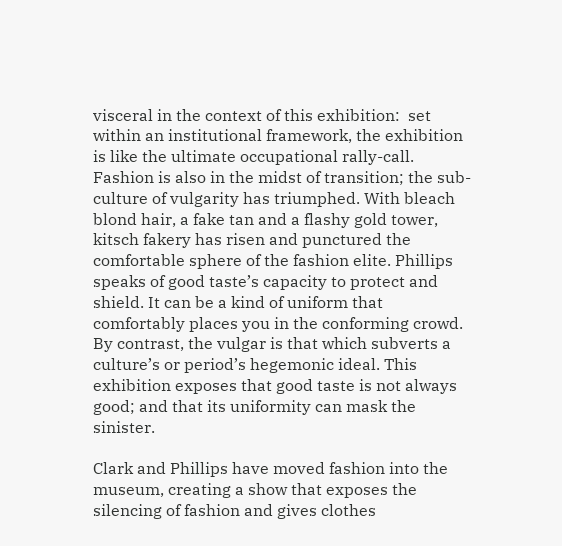visceral in the context of this exhibition:  set within an institutional framework, the exhibition is like the ultimate occupational rally-call. Fashion is also in the midst of transition; the sub-culture of vulgarity has triumphed. With bleach blond hair, a fake tan and a flashy gold tower, kitsch fakery has risen and punctured the comfortable sphere of the fashion elite. Phillips speaks of good taste’s capacity to protect and shield. It can be a kind of uniform that comfortably places you in the conforming crowd. By contrast, the vulgar is that which subverts a culture’s or period’s hegemonic ideal. This exhibition exposes that good taste is not always good; and that its uniformity can mask the sinister.

Clark and Phillips have moved fashion into the museum, creating a show that exposes the silencing of fashion and gives clothes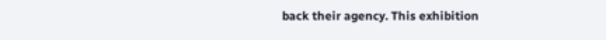back their agency. This exhibition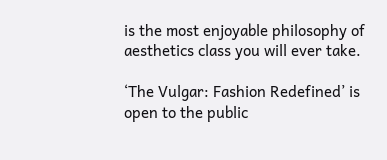is the most enjoyable philosophy of aesthetics class you will ever take.

‘The Vulgar: Fashion Redefined’ is open to the public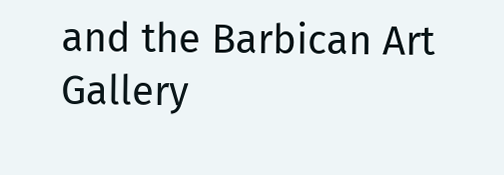and the Barbican Art Gallery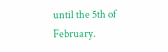until the 5th of February.